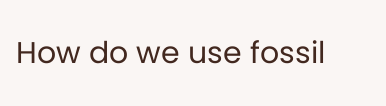How do we use fossil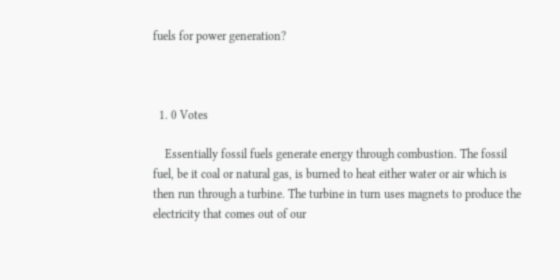fuels for power generation?



  1. 0 Votes

    Essentially fossil fuels generate energy through combustion. The fossil fuel, be it coal or natural gas, is burned to heat either water or air which is then run through a turbine. The turbine in turn uses magnets to produce the electricity that comes out of our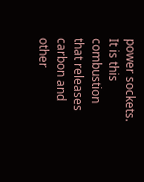power sockets. It is this combustion that releases carbon and other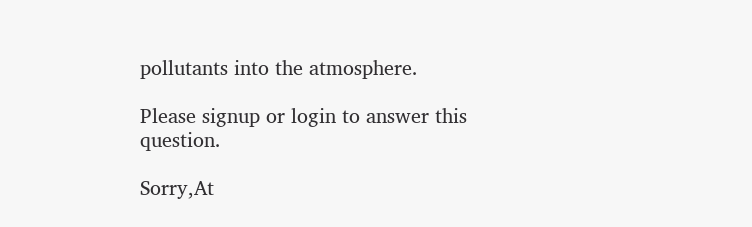pollutants into the atmosphere.

Please signup or login to answer this question.

Sorry,At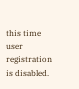this time user registration is disabled.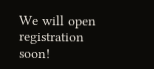We will open registration soon!